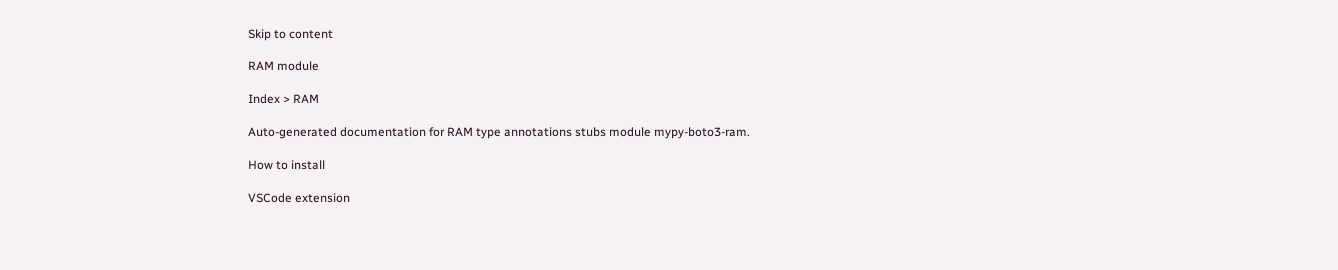Skip to content

RAM module

Index > RAM

Auto-generated documentation for RAM type annotations stubs module mypy-boto3-ram.

How to install

VSCode extension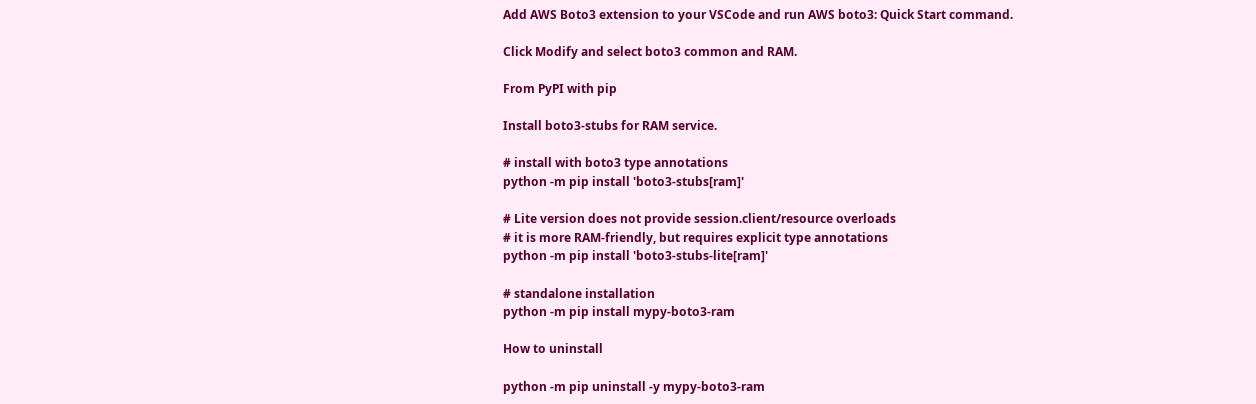Add AWS Boto3 extension to your VSCode and run AWS boto3: Quick Start command.

Click Modify and select boto3 common and RAM.

From PyPI with pip

Install boto3-stubs for RAM service.

# install with boto3 type annotations
python -m pip install 'boto3-stubs[ram]'

# Lite version does not provide session.client/resource overloads
# it is more RAM-friendly, but requires explicit type annotations
python -m pip install 'boto3-stubs-lite[ram]'

# standalone installation
python -m pip install mypy-boto3-ram

How to uninstall

python -m pip uninstall -y mypy-boto3-ram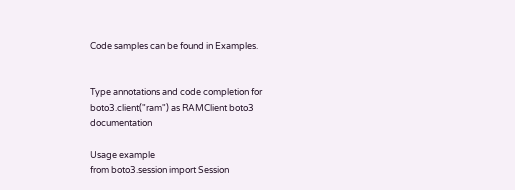Code samples can be found in Examples.


Type annotations and code completion for boto3.client("ram") as RAMClient boto3 documentation

Usage example
from boto3.session import Session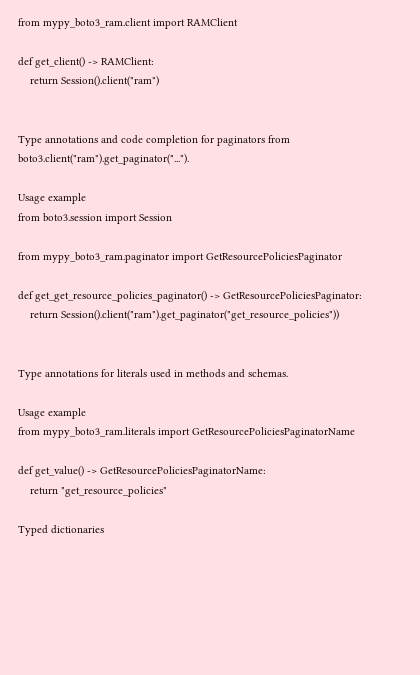from mypy_boto3_ram.client import RAMClient

def get_client() -> RAMClient:
    return Session().client("ram")


Type annotations and code completion for paginators from boto3.client("ram").get_paginator("...").

Usage example
from boto3.session import Session

from mypy_boto3_ram.paginator import GetResourcePoliciesPaginator

def get_get_resource_policies_paginator() -> GetResourcePoliciesPaginator:
    return Session().client("ram").get_paginator("get_resource_policies"))


Type annotations for literals used in methods and schemas.

Usage example
from mypy_boto3_ram.literals import GetResourcePoliciesPaginatorName

def get_value() -> GetResourcePoliciesPaginatorName:
    return "get_resource_policies"

Typed dictionaries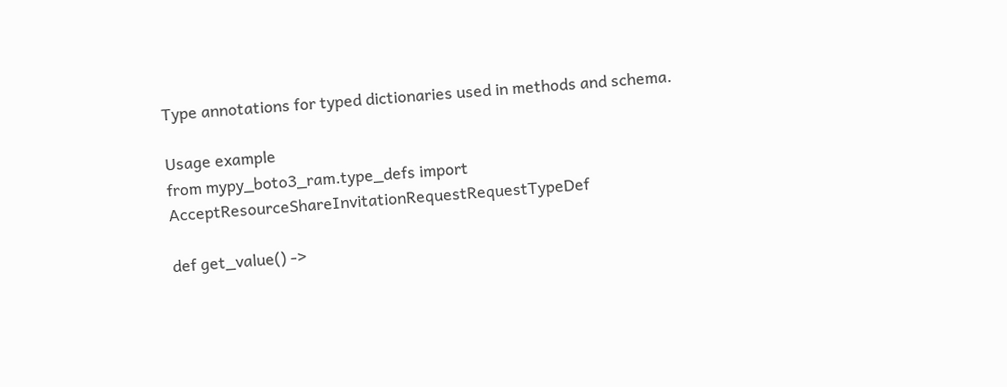Type annotations for typed dictionaries used in methods and schema.

Usage example
from mypy_boto3_ram.type_defs import AcceptResourceShareInvitationRequestRequestTypeDef

def get_value() ->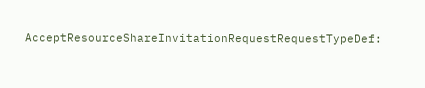AcceptResourceShareInvitationRequestRequestTypeDef: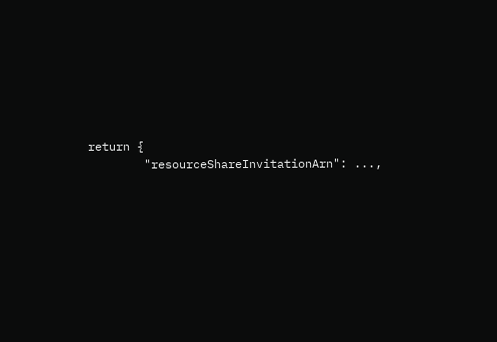return {
        "resourceShareInvitationArn": ...,